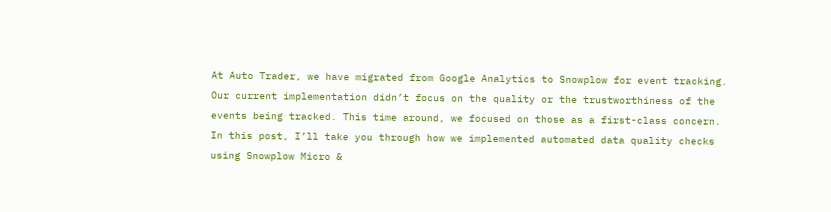At Auto Trader, we have migrated from Google Analytics to Snowplow for event tracking. Our current implementation didn’t focus on the quality or the trustworthiness of the events being tracked. This time around, we focused on those as a first-class concern. In this post, I’ll take you through how we implemented automated data quality checks using Snowplow Micro &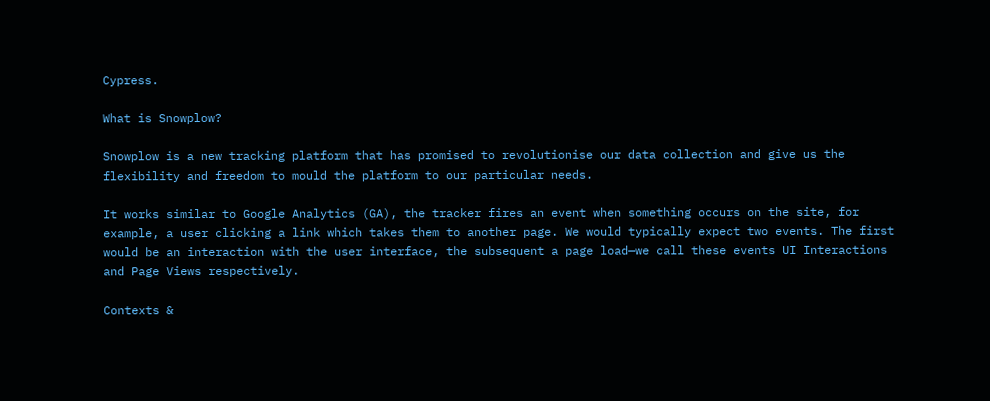Cypress.

What is Snowplow?

Snowplow is a new tracking platform that has promised to revolutionise our data collection and give us the flexibility and freedom to mould the platform to our particular needs.

It works similar to Google Analytics (GA), the tracker fires an event when something occurs on the site, for example, a user clicking a link which takes them to another page. We would typically expect two events. The first would be an interaction with the user interface, the subsequent a page load—we call these events UI Interactions and Page Views respectively.

Contexts &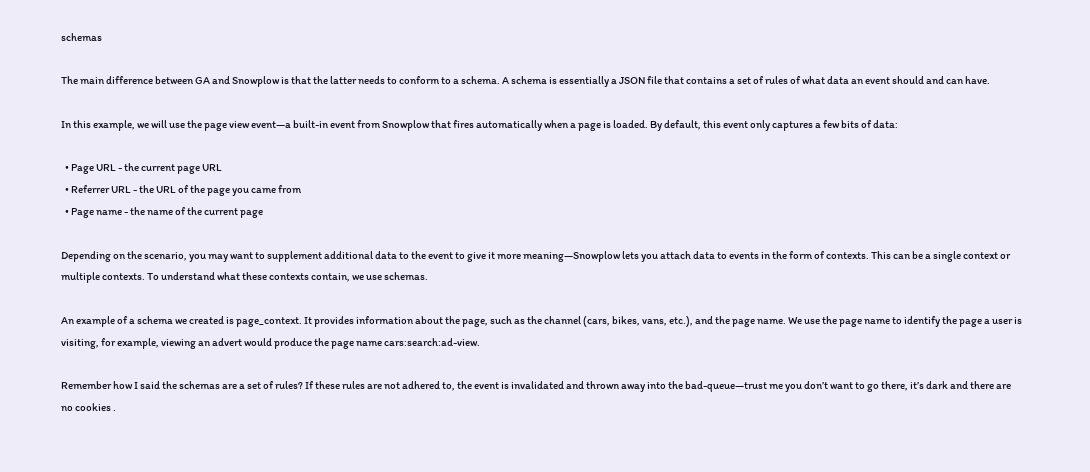schemas

The main difference between GA and Snowplow is that the latter needs to conform to a schema. A schema is essentially a JSON file that contains a set of rules of what data an event should and can have.

In this example, we will use the page view event—a built-in event from Snowplow that fires automatically when a page is loaded. By default, this event only captures a few bits of data:

  • Page URL - the current page URL
  • Referrer URL - the URL of the page you came from
  • Page name - the name of the current page

Depending on the scenario, you may want to supplement additional data to the event to give it more meaning—Snowplow lets you attach data to events in the form of contexts. This can be a single context or multiple contexts. To understand what these contexts contain, we use schemas.

An example of a schema we created is page_context. It provides information about the page, such as the channel (cars, bikes, vans, etc.), and the page name. We use the page name to identify the page a user is visiting, for example, viewing an advert would produce the page name cars:search:ad-view.

Remember how I said the schemas are a set of rules? If these rules are not adhered to, the event is invalidated and thrown away into the bad-queue—trust me you don’t want to go there, it’s dark and there are no cookies .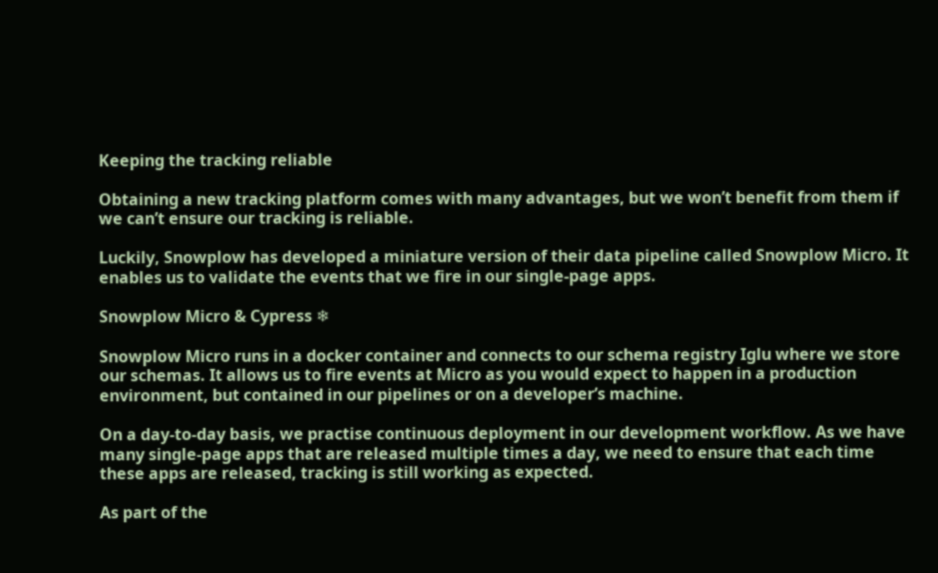Keeping the tracking reliable

Obtaining a new tracking platform comes with many advantages, but we won’t benefit from them if we can’t ensure our tracking is reliable.

Luckily, Snowplow has developed a miniature version of their data pipeline called Snowplow Micro. It enables us to validate the events that we fire in our single-page apps.

Snowplow Micro & Cypress ❄

Snowplow Micro runs in a docker container and connects to our schema registry Iglu where we store our schemas. It allows us to fire events at Micro as you would expect to happen in a production environment, but contained in our pipelines or on a developer’s machine.

On a day-to-day basis, we practise continuous deployment in our development workflow. As we have many single-page apps that are released multiple times a day, we need to ensure that each time these apps are released, tracking is still working as expected.

As part of the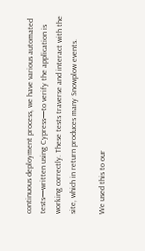continuous deployment process, we have various automated tests—written using Cypress—to verify the application is working correctly. These tests traverse and interact with the site, which in return produces many Snowplow events.

We used this to our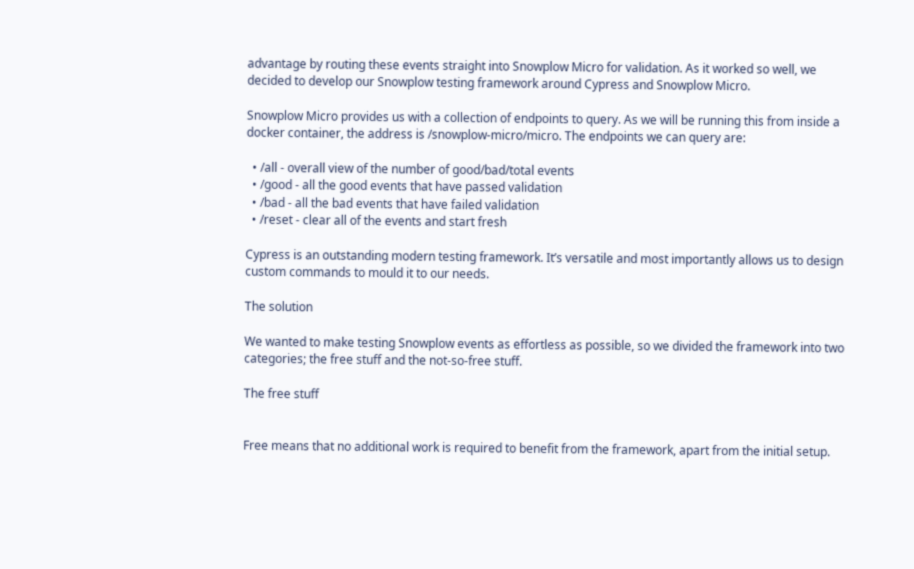advantage by routing these events straight into Snowplow Micro for validation. As it worked so well, we decided to develop our Snowplow testing framework around Cypress and Snowplow Micro.

Snowplow Micro provides us with a collection of endpoints to query. As we will be running this from inside a docker container, the address is /snowplow-micro/micro. The endpoints we can query are:

  • /all - overall view of the number of good/bad/total events
  • /good - all the good events that have passed validation
  • /bad - all the bad events that have failed validation
  • /reset - clear all of the events and start fresh

Cypress is an outstanding modern testing framework. It’s versatile and most importantly allows us to design custom commands to mould it to our needs.

The solution

We wanted to make testing Snowplow events as effortless as possible, so we divided the framework into two categories; the free stuff and the not-so-free stuff.

The free stuff


Free means that no additional work is required to benefit from the framework, apart from the initial setup.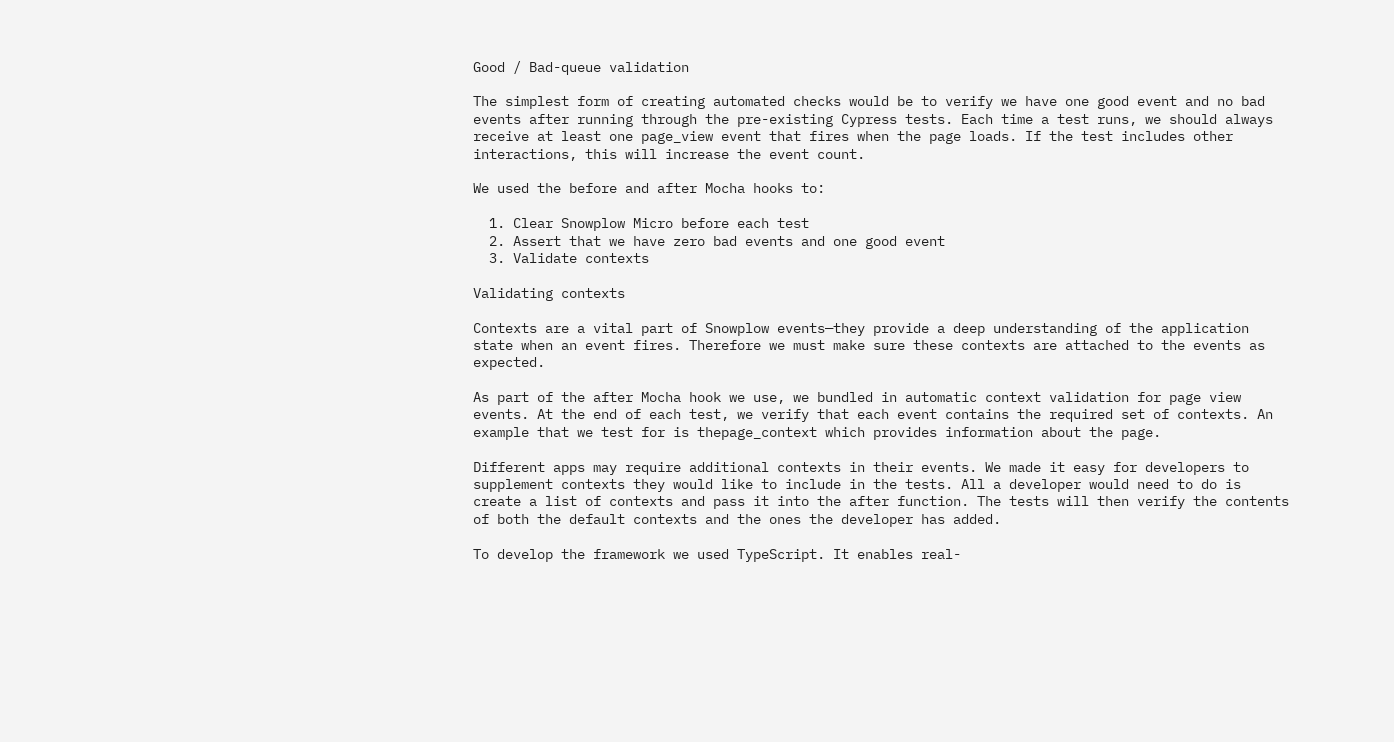Good / Bad-queue validation

The simplest form of creating automated checks would be to verify we have one good event and no bad events after running through the pre-existing Cypress tests. Each time a test runs, we should always receive at least one page_view event that fires when the page loads. If the test includes other interactions, this will increase the event count.

We used the before and after Mocha hooks to:

  1. Clear Snowplow Micro before each test
  2. Assert that we have zero bad events and one good event
  3. Validate contexts

Validating contexts

Contexts are a vital part of Snowplow events—they provide a deep understanding of the application state when an event fires. Therefore we must make sure these contexts are attached to the events as expected.

As part of the after Mocha hook we use, we bundled in automatic context validation for page view events. At the end of each test, we verify that each event contains the required set of contexts. An example that we test for is thepage_context which provides information about the page.

Different apps may require additional contexts in their events. We made it easy for developers to supplement contexts they would like to include in the tests. All a developer would need to do is create a list of contexts and pass it into the after function. The tests will then verify the contents of both the default contexts and the ones the developer has added.

To develop the framework we used TypeScript. It enables real-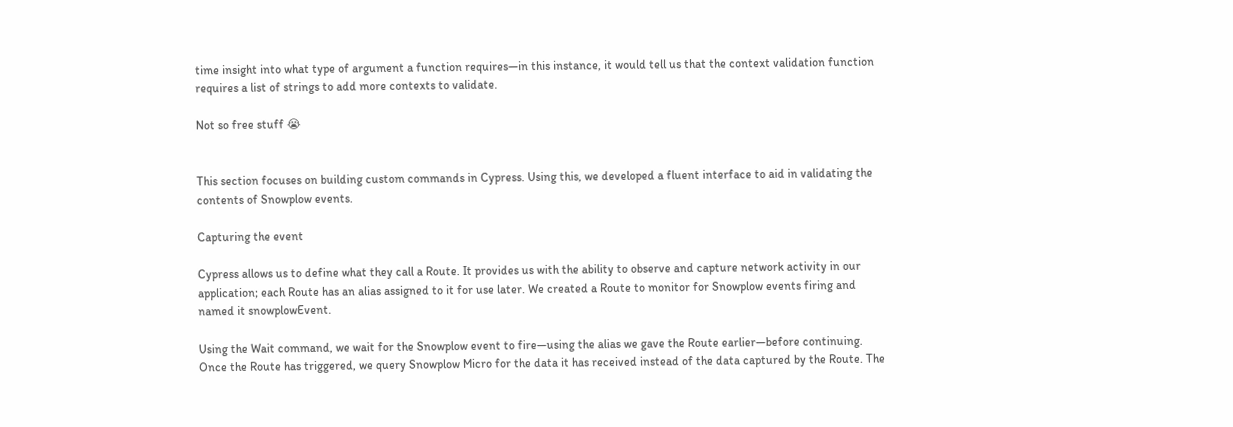time insight into what type of argument a function requires—in this instance, it would tell us that the context validation function requires a list of strings to add more contexts to validate.

Not so free stuff 😭


This section focuses on building custom commands in Cypress. Using this, we developed a fluent interface to aid in validating the contents of Snowplow events.

Capturing the event

Cypress allows us to define what they call a Route. It provides us with the ability to observe and capture network activity in our application; each Route has an alias assigned to it for use later. We created a Route to monitor for Snowplow events firing and named it snowplowEvent.

Using the Wait command, we wait for the Snowplow event to fire—using the alias we gave the Route earlier—before continuing. Once the Route has triggered, we query Snowplow Micro for the data it has received instead of the data captured by the Route. The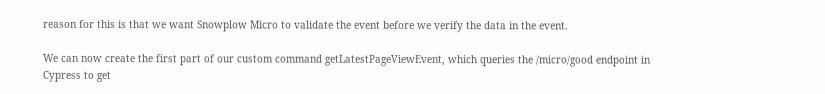reason for this is that we want Snowplow Micro to validate the event before we verify the data in the event.

We can now create the first part of our custom command getLatestPageViewEvent, which queries the /micro/good endpoint in Cypress to get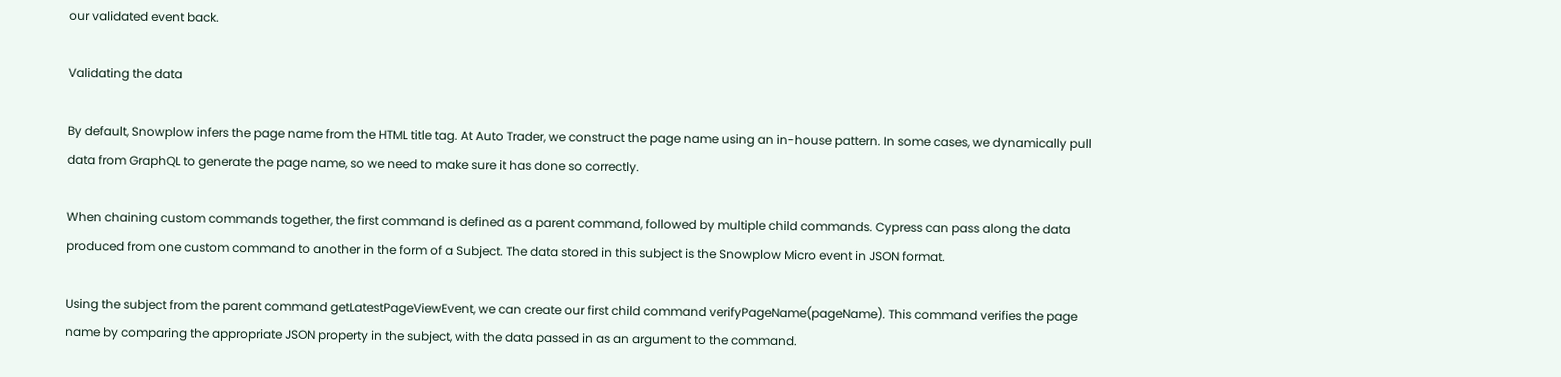our validated event back.

Validating the data

By default, Snowplow infers the page name from the HTML title tag. At Auto Trader, we construct the page name using an in-house pattern. In some cases, we dynamically pull data from GraphQL to generate the page name, so we need to make sure it has done so correctly.

When chaining custom commands together, the first command is defined as a parent command, followed by multiple child commands. Cypress can pass along the data produced from one custom command to another in the form of a Subject. The data stored in this subject is the Snowplow Micro event in JSON format.

Using the subject from the parent command getLatestPageViewEvent, we can create our first child command verifyPageName(pageName). This command verifies the page name by comparing the appropriate JSON property in the subject, with the data passed in as an argument to the command.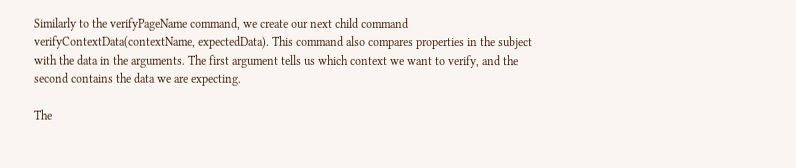Similarly to the verifyPageName command, we create our next child command verifyContextData(contextName, expectedData). This command also compares properties in the subject with the data in the arguments. The first argument tells us which context we want to verify, and the second contains the data we are expecting.

The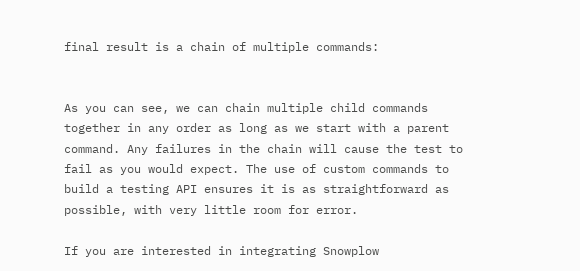final result is a chain of multiple commands:


As you can see, we can chain multiple child commands together in any order as long as we start with a parent command. Any failures in the chain will cause the test to fail as you would expect. The use of custom commands to build a testing API ensures it is as straightforward as possible, with very little room for error.

If you are interested in integrating Snowplow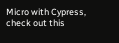Micro with Cypress, check out this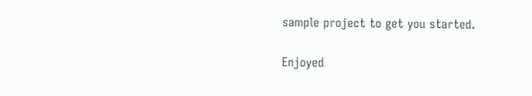sample project to get you started.

Enjoyed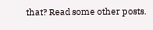that? Read some other posts.